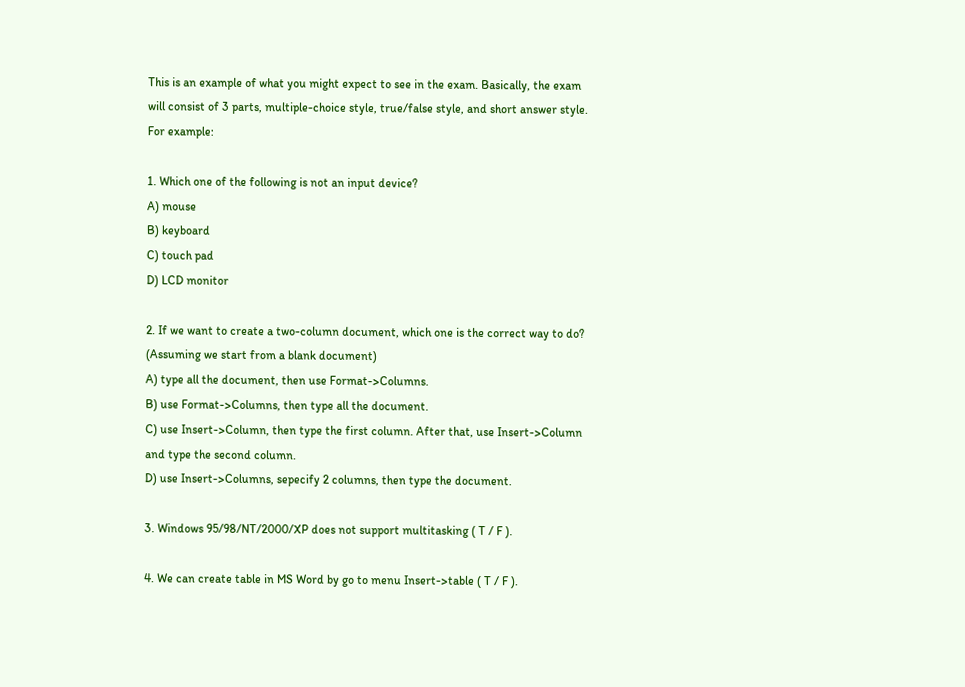This is an example of what you might expect to see in the exam. Basically, the exam will consist of 3 parts, multiple-choice style, true/false style, and short answer style. For example:

1. Which one of the following is not an input device?
A) mouse
B) keyboard
C) touch pad
D) LCD monitor

2. If we want to create a two-column document, which one is the correct way to do? (Assuming we start from a blank document)
A) type all the document, then use Format->Columns.
B) use Format->Columns, then type all the document.
C) use Insert->Column, then type the first column. After that, use Insert->Column and type the second column.
D) use Insert->Columns, sepecify 2 columns, then type the document.

3. Windows 95/98/NT/2000/XP does not support multitasking ( T / F ).

4. We can create table in MS Word by go to menu Insert->table ( T / F ).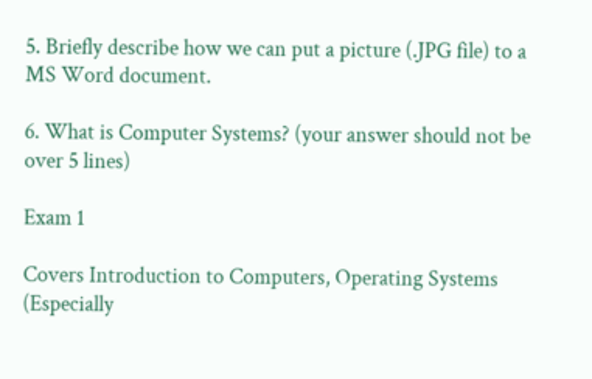5. Briefly describe how we can put a picture (.JPG file) to a MS Word document.

6. What is Computer Systems? (your answer should not be over 5 lines)

Exam 1

Covers Introduction to Computers, Operating Systems (Especially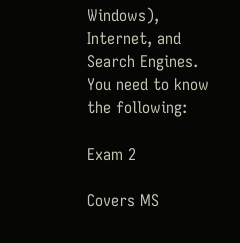Windows), Internet, and Search Engines. You need to know the following:

Exam 2

Covers MS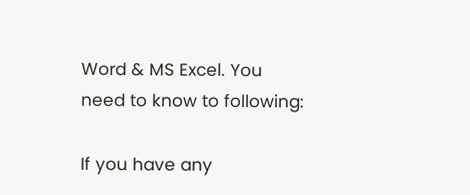Word & MS Excel. You need to know to following:

If you have any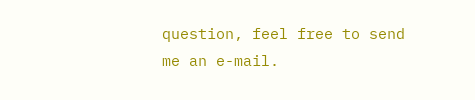question, feel free to send me an e-mail.